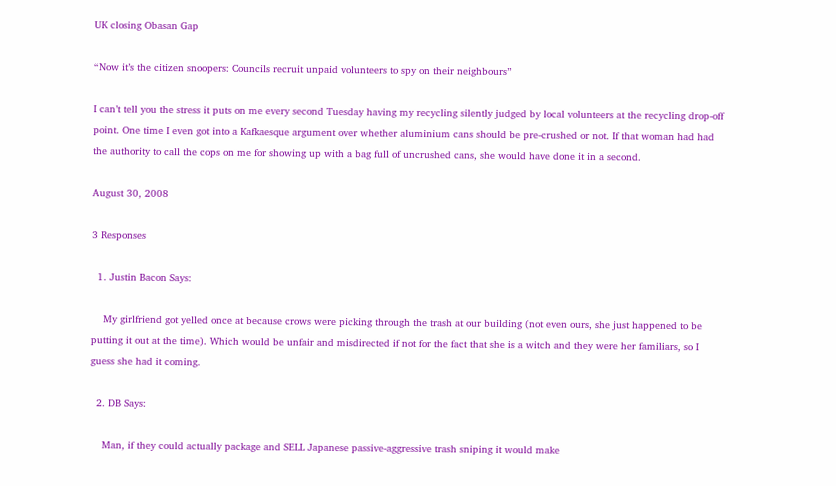UK closing Obasan Gap

“Now it’s the citizen snoopers: Councils recruit unpaid volunteers to spy on their neighbours”

I can’t tell you the stress it puts on me every second Tuesday having my recycling silently judged by local volunteers at the recycling drop-off point. One time I even got into a Kafkaesque argument over whether aluminium cans should be pre-crushed or not. If that woman had had the authority to call the cops on me for showing up with a bag full of uncrushed cans, she would have done it in a second.

August 30, 2008

3 Responses

  1. Justin Bacon Says:

    My girlfriend got yelled once at because crows were picking through the trash at our building (not even ours, she just happened to be putting it out at the time). Which would be unfair and misdirected if not for the fact that she is a witch and they were her familiars, so I guess she had it coming.

  2. DB Says:

    Man, if they could actually package and SELL Japanese passive-aggressive trash sniping it would make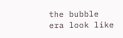the bubble era look like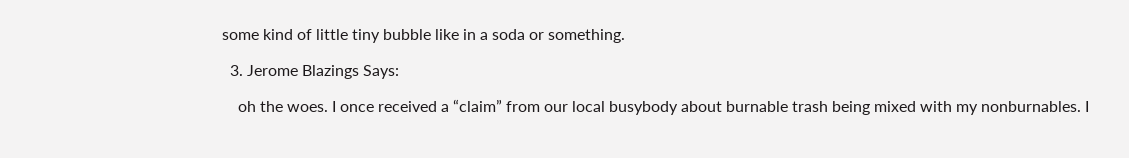some kind of little tiny bubble like in a soda or something.

  3. Jerome Blazings Says:

    oh the woes. I once received a “claim” from our local busybody about burnable trash being mixed with my nonburnables. I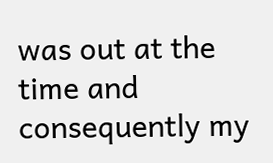was out at the time and consequently my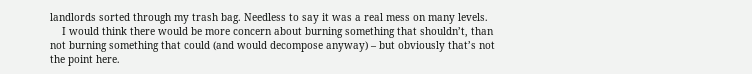landlords sorted through my trash bag. Needless to say it was a real mess on many levels.
    I would think there would be more concern about burning something that shouldn’t, than not burning something that could (and would decompose anyway) – but obviously that’s not the point here.